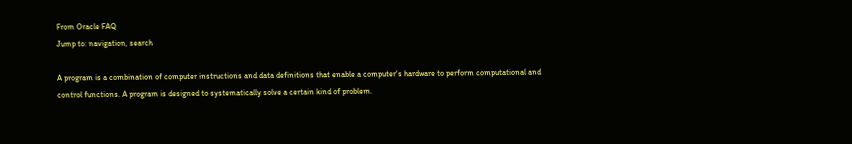From Oracle FAQ
Jump to: navigation, search

A program is a combination of computer instructions and data definitions that enable a computer's hardware to perform computational and control functions. A program is designed to systematically solve a certain kind of problem.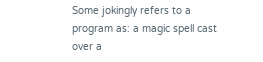Some jokingly refers to a program as: a magic spell cast over a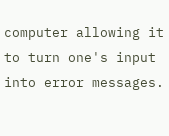computer allowing it to turn one's input into error messages.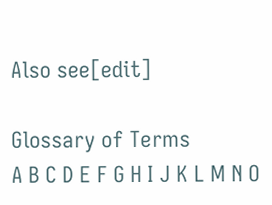Also see[edit]

Glossary of Terms
A B C D E F G H I J K L M N O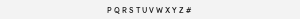P Q R S T U V W X Y Z #